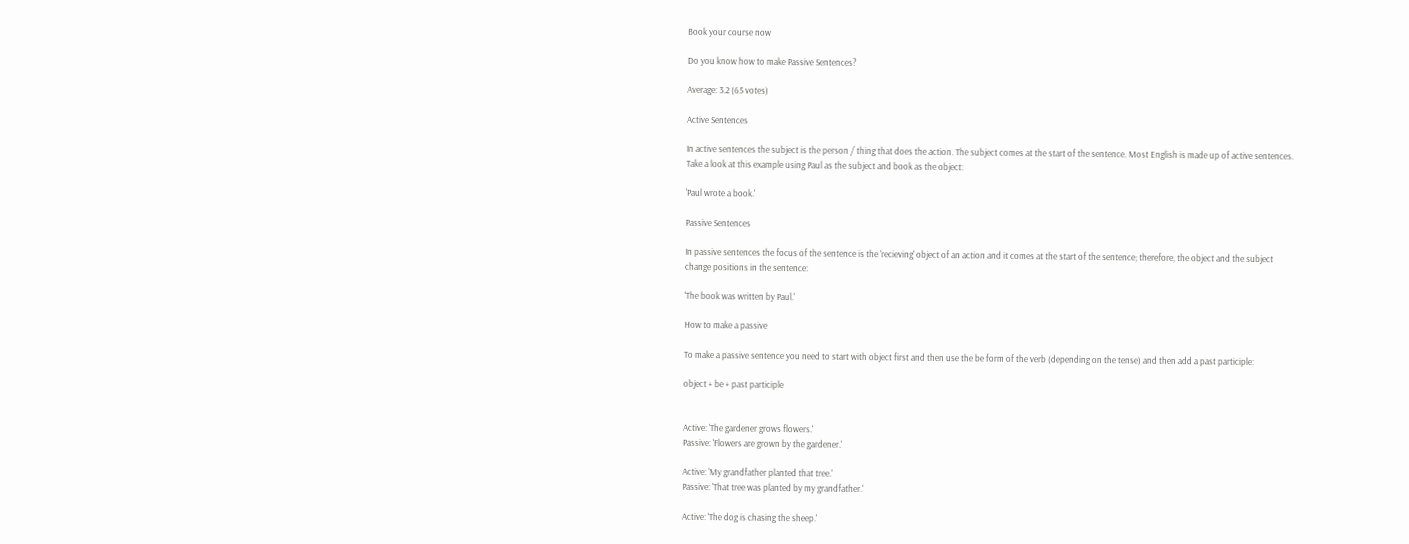Book your course now

Do you know how to make Passive Sentences?

Average: 3.2 (65 votes)

Active Sentences

In active sentences the subject is the person / thing that does the action. The subject comes at the start of the sentence. Most English is made up of active sentences. Take a look at this example using Paul as the subject and book as the object:

'Paul wrote a book.'

Passive Sentences

In passive sentences the focus of the sentence is the 'recieving' object of an action and it comes at the start of the sentence; therefore, the object and the subject change positions in the sentence:

'The book was written by Paul.'

How to make a passive

To make a passive sentence you need to start with object first and then use the be form of the verb (depending on the tense) and then add a past participle:

object + be + past participle


Active: 'The gardener grows flowers.'
Passive: 'Flowers are grown by the gardener.'

Active: 'My grandfather planted that tree.'
Passive: 'That tree was planted by my grandfather.'

Active: 'The dog is chasing the sheep.'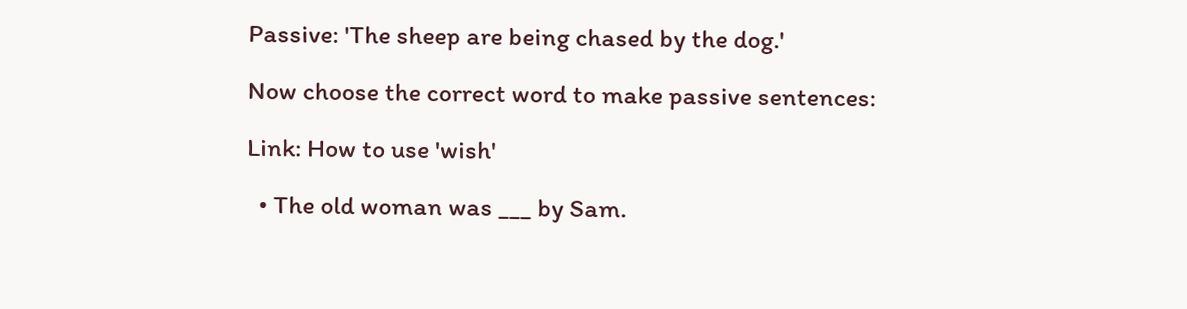Passive: 'The sheep are being chased by the dog.'

Now choose the correct word to make passive sentences:

Link: How to use 'wish'

  • The old woman was ___ by Sam.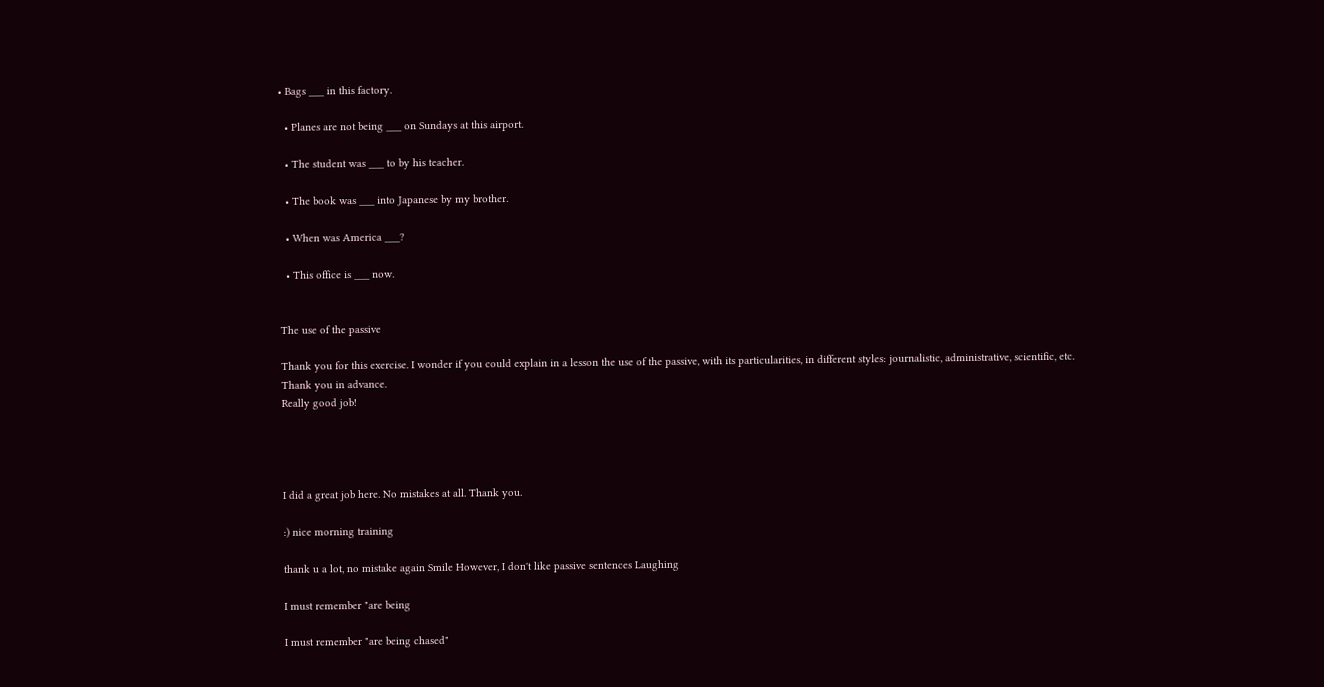• Bags ___ in this factory.

  • Planes are not being ___ on Sundays at this airport.

  • The student was ___ to by his teacher.

  • The book was ___ into Japanese by my brother.

  • When was America ___?

  • This office is ___ now.


The use of the passive

Thank you for this exercise. I wonder if you could explain in a lesson the use of the passive, with its particularities, in different styles: journalistic, administrative, scientific, etc.
Thank you in advance.
Really good job!




I did a great job here. No mistakes at all. Thank you.

:) nice morning training

thank u a lot, no mistake again Smile However, I don't like passive sentences Laughing

I must remember "are being

I must remember "are being chased"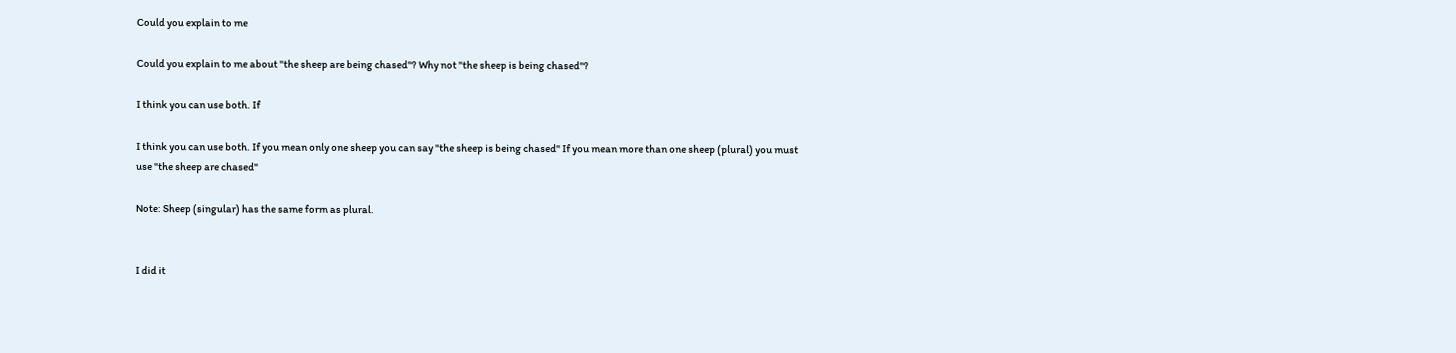Could you explain to me

Could you explain to me about "the sheep are being chased"? Why not "the sheep is being chased"?

I think you can use both. If

I think you can use both. If you mean only one sheep you can say "the sheep is being chased" If you mean more than one sheep (plural) you must use "the sheep are chased"

Note: Sheep (singular) has the same form as plural.


I did it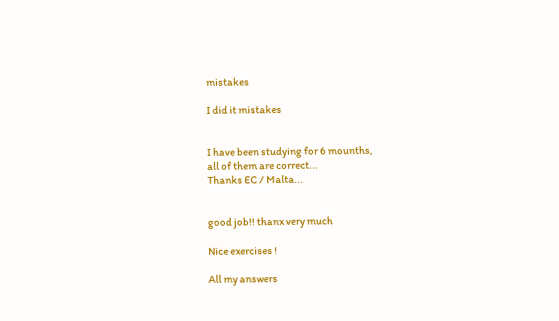mistakes

I did it mistakes


I have been studying for 6 mounths,
all of them are correct...
Thanks EC / Malta...


good job!! thanx very much

Nice exercises !

All my answers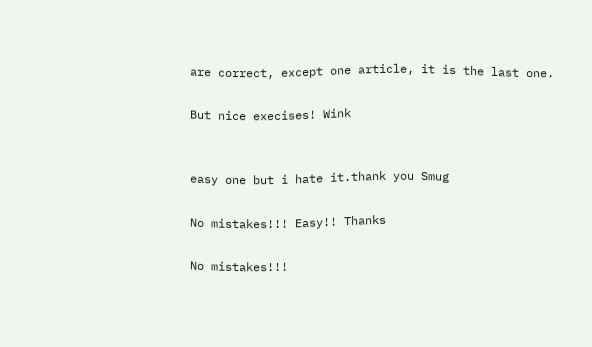are correct, except one article, it is the last one.

But nice execises! Wink


easy one but i hate it.thank you Smug

No mistakes!!! Easy!! Thanks

No mistakes!!!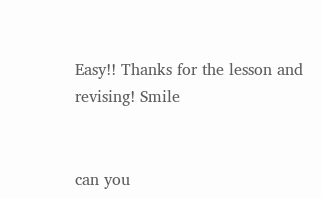Easy!! Thanks for the lesson and revising! Smile


can you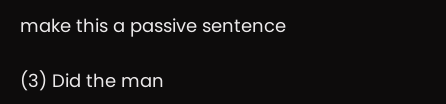make this a passive sentence

(3) Did the man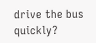drive the bus quickly?